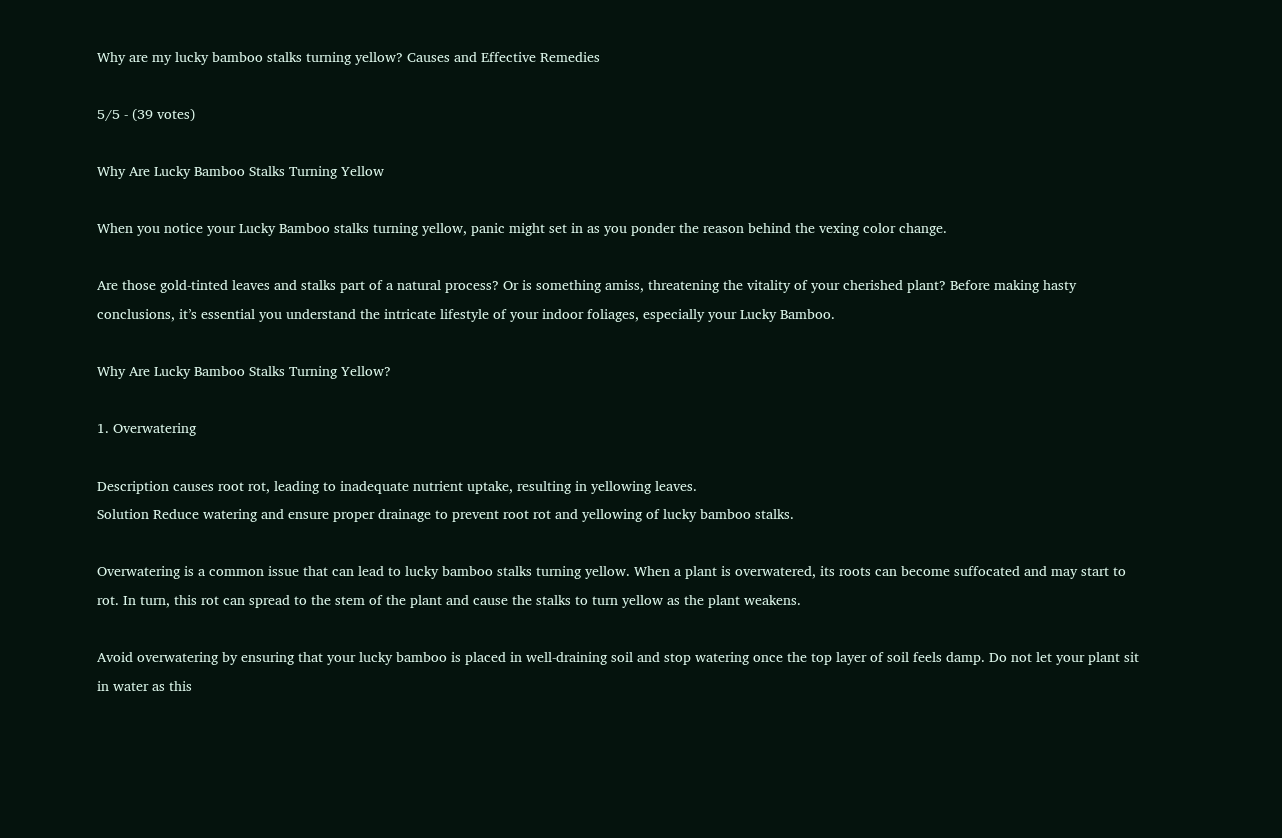Why are my lucky bamboo stalks turning yellow? Causes and Effective Remedies

5/5 - (39 votes)

Why Are Lucky Bamboo Stalks Turning Yellow

When you notice your Lucky Bamboo stalks turning yellow, panic might set in as you ponder the reason behind the vexing color change.

Are those gold-tinted leaves and stalks part of a natural process? Or is something amiss, threatening the vitality of your cherished plant? Before making hasty conclusions, it’s essential you understand the intricate lifestyle of your indoor foliages, especially your Lucky Bamboo.

Why Are Lucky Bamboo Stalks Turning Yellow?

1. Overwatering

Description causes root rot, leading to inadequate nutrient uptake, resulting in yellowing leaves.
Solution Reduce watering and ensure proper drainage to prevent root rot and yellowing of lucky bamboo stalks.

Overwatering is a common issue that can lead to lucky bamboo stalks turning yellow. When a plant is overwatered, its roots can become suffocated and may start to rot. In turn, this rot can spread to the stem of the plant and cause the stalks to turn yellow as the plant weakens.

Avoid overwatering by ensuring that your lucky bamboo is placed in well-draining soil and stop watering once the top layer of soil feels damp. Do not let your plant sit in water as this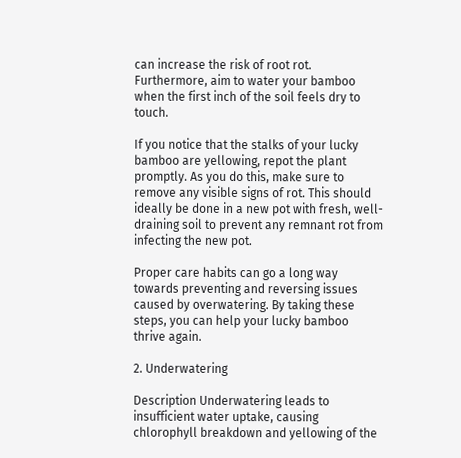can increase the risk of root rot. Furthermore, aim to water your bamboo when the first inch of the soil feels dry to touch.

If you notice that the stalks of your lucky bamboo are yellowing, repot the plant promptly. As you do this, make sure to remove any visible signs of rot. This should ideally be done in a new pot with fresh, well-draining soil to prevent any remnant rot from infecting the new pot.

Proper care habits can go a long way towards preventing and reversing issues caused by overwatering. By taking these steps, you can help your lucky bamboo thrive again.

2. Underwatering

Description Underwatering leads to insufficient water uptake, causing chlorophyll breakdown and yellowing of the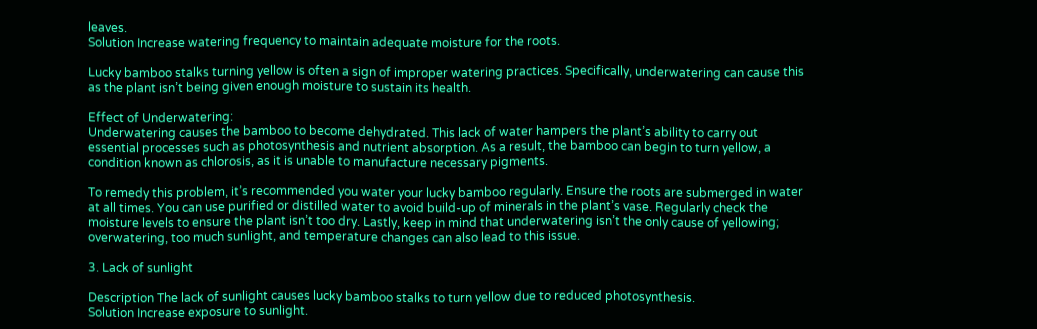leaves.
Solution Increase watering frequency to maintain adequate moisture for the roots.

Lucky bamboo stalks turning yellow is often a sign of improper watering practices. Specifically, underwatering can cause this as the plant isn’t being given enough moisture to sustain its health.

Effect of Underwatering:
Underwatering causes the bamboo to become dehydrated. This lack of water hampers the plant’s ability to carry out essential processes such as photosynthesis and nutrient absorption. As a result, the bamboo can begin to turn yellow, a condition known as chlorosis, as it is unable to manufacture necessary pigments.

To remedy this problem, it’s recommended you water your lucky bamboo regularly. Ensure the roots are submerged in water at all times. You can use purified or distilled water to avoid build-up of minerals in the plant’s vase. Regularly check the moisture levels to ensure the plant isn’t too dry. Lastly, keep in mind that underwatering isn’t the only cause of yellowing; overwatering, too much sunlight, and temperature changes can also lead to this issue.

3. Lack of sunlight

Description The lack of sunlight causes lucky bamboo stalks to turn yellow due to reduced photosynthesis.
Solution Increase exposure to sunlight.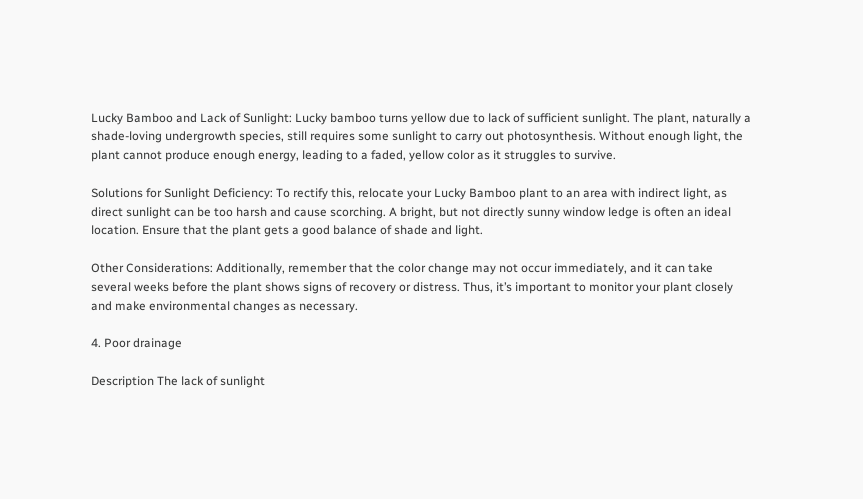Lucky Bamboo and Lack of Sunlight: Lucky bamboo turns yellow due to lack of sufficient sunlight. The plant, naturally a shade-loving undergrowth species, still requires some sunlight to carry out photosynthesis. Without enough light, the plant cannot produce enough energy, leading to a faded, yellow color as it struggles to survive.

Solutions for Sunlight Deficiency: To rectify this, relocate your Lucky Bamboo plant to an area with indirect light, as direct sunlight can be too harsh and cause scorching. A bright, but not directly sunny window ledge is often an ideal location. Ensure that the plant gets a good balance of shade and light.

Other Considerations: Additionally, remember that the color change may not occur immediately, and it can take several weeks before the plant shows signs of recovery or distress. Thus, it’s important to monitor your plant closely and make environmental changes as necessary.

4. Poor drainage

Description The lack of sunlight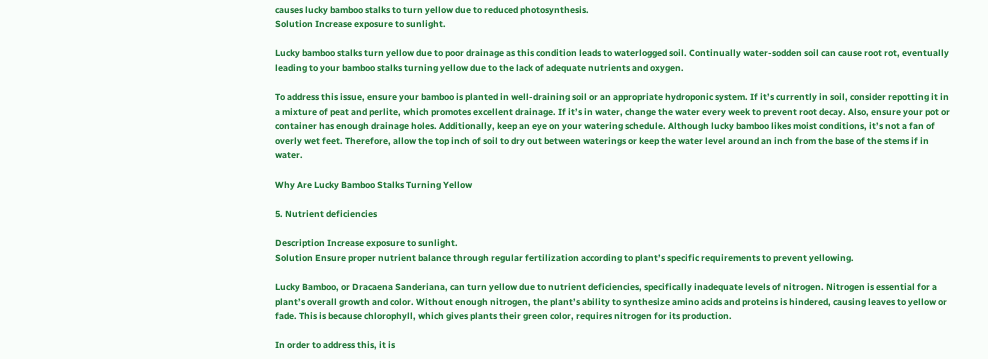causes lucky bamboo stalks to turn yellow due to reduced photosynthesis.
Solution Increase exposure to sunlight.

Lucky bamboo stalks turn yellow due to poor drainage as this condition leads to waterlogged soil. Continually water-sodden soil can cause root rot, eventually leading to your bamboo stalks turning yellow due to the lack of adequate nutrients and oxygen.

To address this issue, ensure your bamboo is planted in well-draining soil or an appropriate hydroponic system. If it’s currently in soil, consider repotting it in a mixture of peat and perlite, which promotes excellent drainage. If it’s in water, change the water every week to prevent root decay. Also, ensure your pot or container has enough drainage holes. Additionally, keep an eye on your watering schedule. Although lucky bamboo likes moist conditions, it’s not a fan of overly wet feet. Therefore, allow the top inch of soil to dry out between waterings or keep the water level around an inch from the base of the stems if in water.

Why Are Lucky Bamboo Stalks Turning Yellow

5. Nutrient deficiencies

Description Increase exposure to sunlight.
Solution Ensure proper nutrient balance through regular fertilization according to plant’s specific requirements to prevent yellowing.

Lucky Bamboo, or Dracaena Sanderiana, can turn yellow due to nutrient deficiencies, specifically inadequate levels of nitrogen. Nitrogen is essential for a plant’s overall growth and color. Without enough nitrogen, the plant’s ability to synthesize amino acids and proteins is hindered, causing leaves to yellow or fade. This is because chlorophyll, which gives plants their green color, requires nitrogen for its production.

In order to address this, it is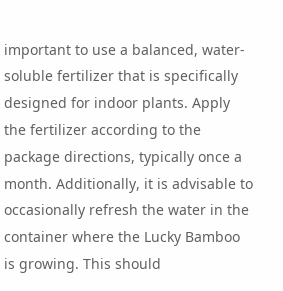important to use a balanced, water-soluble fertilizer that is specifically designed for indoor plants. Apply the fertilizer according to the package directions, typically once a month. Additionally, it is advisable to occasionally refresh the water in the container where the Lucky Bamboo is growing. This should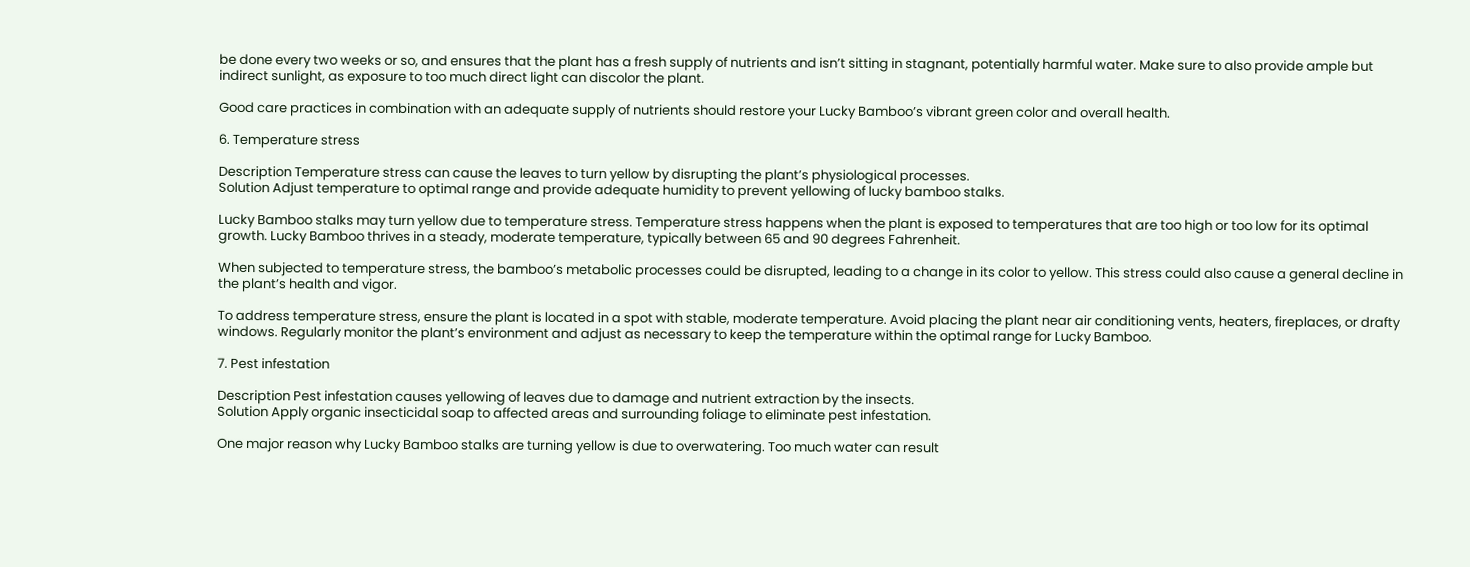be done every two weeks or so, and ensures that the plant has a fresh supply of nutrients and isn’t sitting in stagnant, potentially harmful water. Make sure to also provide ample but indirect sunlight, as exposure to too much direct light can discolor the plant.

Good care practices in combination with an adequate supply of nutrients should restore your Lucky Bamboo’s vibrant green color and overall health.

6. Temperature stress

Description Temperature stress can cause the leaves to turn yellow by disrupting the plant’s physiological processes.
Solution Adjust temperature to optimal range and provide adequate humidity to prevent yellowing of lucky bamboo stalks.

Lucky Bamboo stalks may turn yellow due to temperature stress. Temperature stress happens when the plant is exposed to temperatures that are too high or too low for its optimal growth. Lucky Bamboo thrives in a steady, moderate temperature, typically between 65 and 90 degrees Fahrenheit.

When subjected to temperature stress, the bamboo’s metabolic processes could be disrupted, leading to a change in its color to yellow. This stress could also cause a general decline in the plant’s health and vigor.

To address temperature stress, ensure the plant is located in a spot with stable, moderate temperature. Avoid placing the plant near air conditioning vents, heaters, fireplaces, or drafty windows. Regularly monitor the plant’s environment and adjust as necessary to keep the temperature within the optimal range for Lucky Bamboo.

7. Pest infestation

Description Pest infestation causes yellowing of leaves due to damage and nutrient extraction by the insects.
Solution Apply organic insecticidal soap to affected areas and surrounding foliage to eliminate pest infestation.

One major reason why Lucky Bamboo stalks are turning yellow is due to overwatering. Too much water can result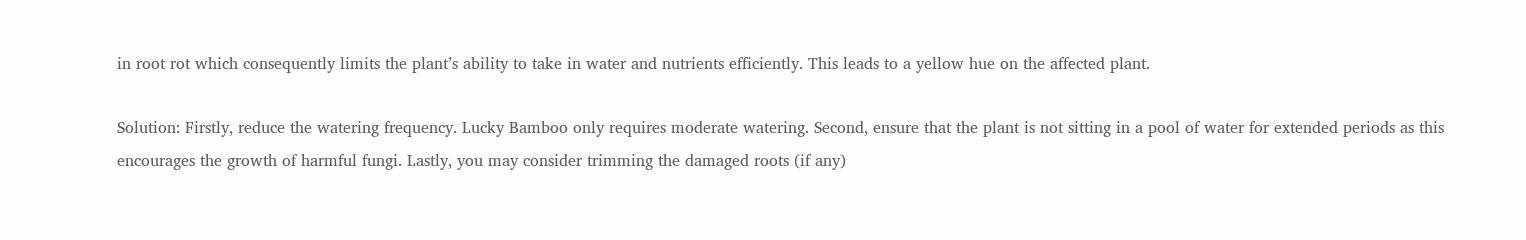in root rot which consequently limits the plant’s ability to take in water and nutrients efficiently. This leads to a yellow hue on the affected plant.

Solution: Firstly, reduce the watering frequency. Lucky Bamboo only requires moderate watering. Second, ensure that the plant is not sitting in a pool of water for extended periods as this encourages the growth of harmful fungi. Lastly, you may consider trimming the damaged roots (if any)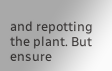and repotting the plant. But ensure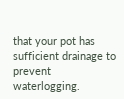that your pot has sufficient drainage to prevent waterlogging.